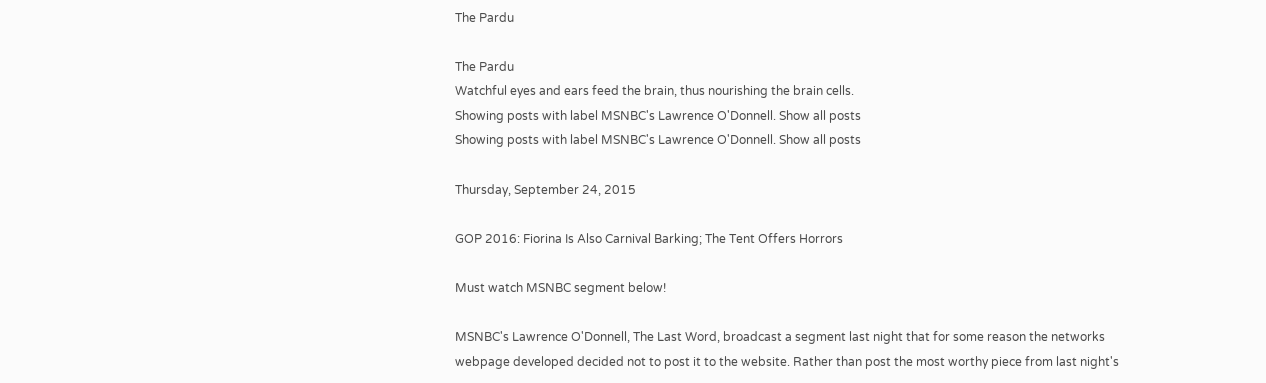The Pardu

The Pardu
Watchful eyes and ears feed the brain, thus nourishing the brain cells.
Showing posts with label MSNBC's Lawrence O'Donnell. Show all posts
Showing posts with label MSNBC's Lawrence O'Donnell. Show all posts

Thursday, September 24, 2015

GOP 2016: Fiorina Is Also Carnival Barking; The Tent Offers Horrors

Must watch MSNBC segment below!

MSNBC's Lawrence O'Donnell, The Last Word, broadcast a segment last night that for some reason the networks webpage developed decided not to post it to the website. Rather than post the most worthy piece from last night's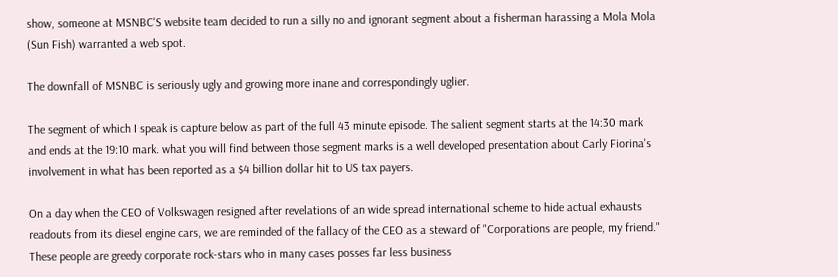show, someone at MSNBC'S website team decided to run a silly no and ignorant segment about a fisherman harassing a Mola Mola (Sun Fish) warranted a web spot.

The downfall of MSNBC is seriously ugly and growing more inane and correspondingly uglier.

The segment of which I speak is capture below as part of the full 43 minute episode. The salient segment starts at the 14:30 mark and ends at the 19:10 mark. what you will find between those segment marks is a well developed presentation about Carly Fiorina's involvement in what has been reported as a $4 billion dollar hit to US tax payers.

On a day when the CEO of Volkswagen resigned after revelations of an wide spread international scheme to hide actual exhausts readouts from its diesel engine cars, we are reminded of the fallacy of the CEO as a steward of "Corporations are people, my friend." These people are greedy corporate rock-stars who in many cases posses far less business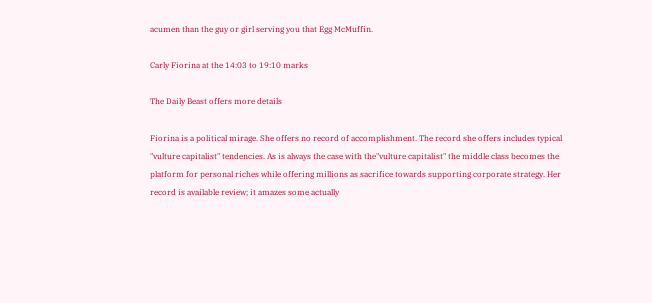acumen than the guy or girl serving you that Egg McMuffin.

Carly Fiorina at the 14:03 to 19:10 marks

The Daily Beast offers more details

Fiorina is a political mirage. She offers no record of accomplishment. The record she offers includes typical "vulture capitalist" tendencies. As is always the case with the"vulture capitalist" the middle class becomes the platform for personal riches while offering millions as sacrifice towards supporting corporate strategy. Her record is available review; it amazes some actually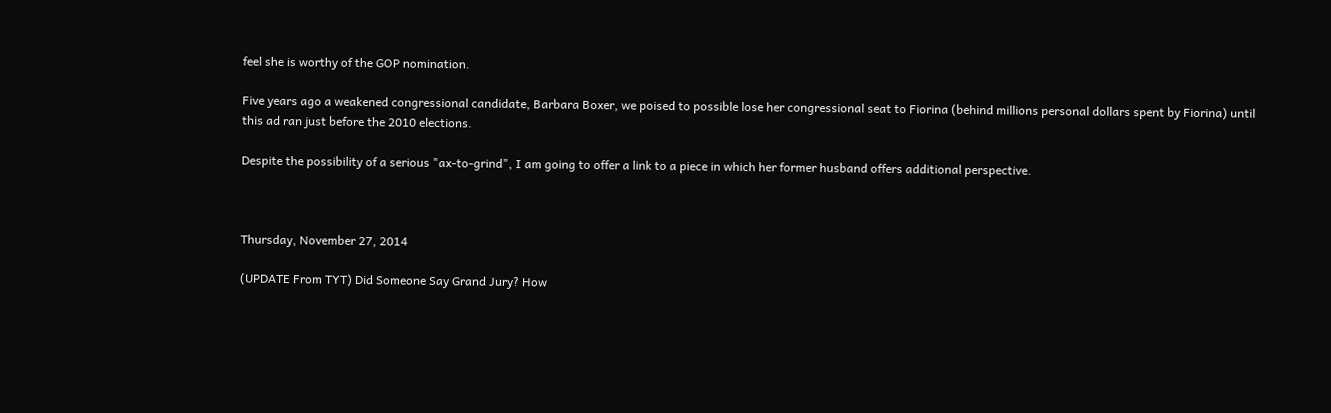feel she is worthy of the GOP nomination.

Five years ago a weakened congressional candidate, Barbara Boxer, we poised to possible lose her congressional seat to Fiorina (behind millions personal dollars spent by Fiorina) until this ad ran just before the 2010 elections.

Despite the possibility of a serious "ax-to-grind", I am going to offer a link to a piece in which her former husband offers additional perspective.



Thursday, November 27, 2014

(UPDATE From TYT) Did Someone Say Grand Jury? How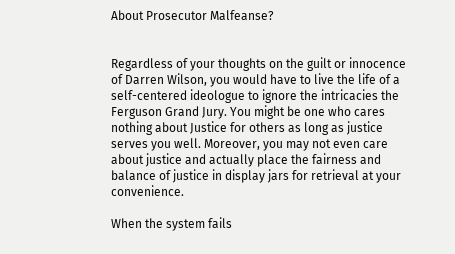About Prosecutor Malfeanse?


Regardless of your thoughts on the guilt or innocence of Darren Wilson, you would have to live the life of a self-centered ideologue to ignore the intricacies the Ferguson Grand Jury. You might be one who cares nothing about Justice for others as long as justice serves you well. Moreover, you may not even care about justice and actually place the fairness and balance of justice in display jars for retrieval at your convenience.

When the system fails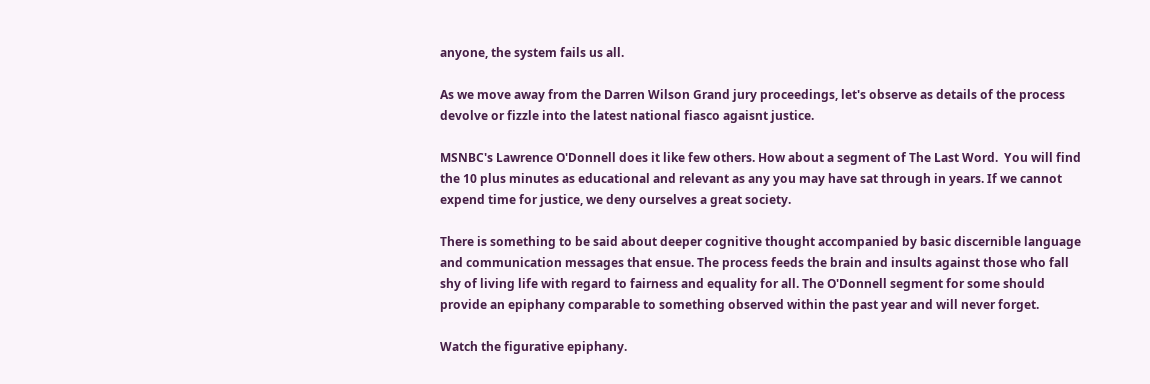anyone, the system fails us all.

As we move away from the Darren Wilson Grand jury proceedings, let's observe as details of the process devolve or fizzle into the latest national fiasco agaisnt justice.

MSNBC's Lawrence O'Donnell does it like few others. How about a segment of The Last Word.  You will find the 10 plus minutes as educational and relevant as any you may have sat through in years. If we cannot expend time for justice, we deny ourselves a great society.

There is something to be said about deeper cognitive thought accompanied by basic discernible language and communication messages that ensue. The process feeds the brain and insults against those who fall shy of living life with regard to fairness and equality for all. The O'Donnell segment for some should provide an epiphany comparable to something observed within the past year and will never forget.

Watch the figurative epiphany.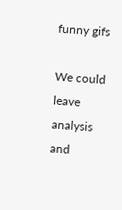funny gifs

We could leave analysis and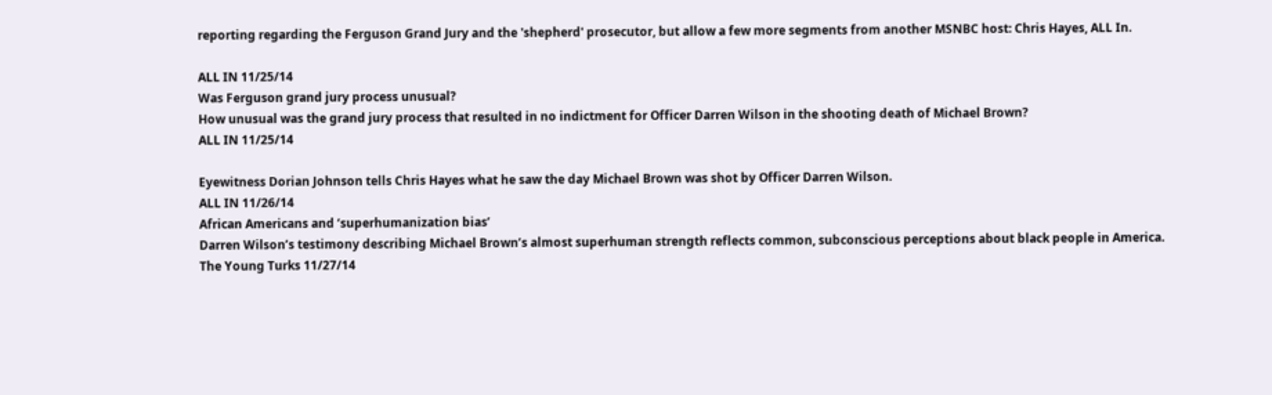reporting regarding the Ferguson Grand Jury and the 'shepherd' prosecutor, but allow a few more segments from another MSNBC host: Chris Hayes, ALL In.

ALL IN 11/25/14
Was Ferguson grand jury process unusual?
How unusual was the grand jury process that resulted in no indictment for Officer Darren Wilson in the shooting death of Michael Brown?
ALL IN 11/25/14

Eyewitness Dorian Johnson tells Chris Hayes what he saw the day Michael Brown was shot by Officer Darren Wilson.
ALL IN 11/26/14
African Americans and ‘superhumanization bias’
Darren Wilson’s testimony describing Michael Brown’s almost superhuman strength reflects common, subconscious perceptions about black people in America.
The Young Turks 11/27/14